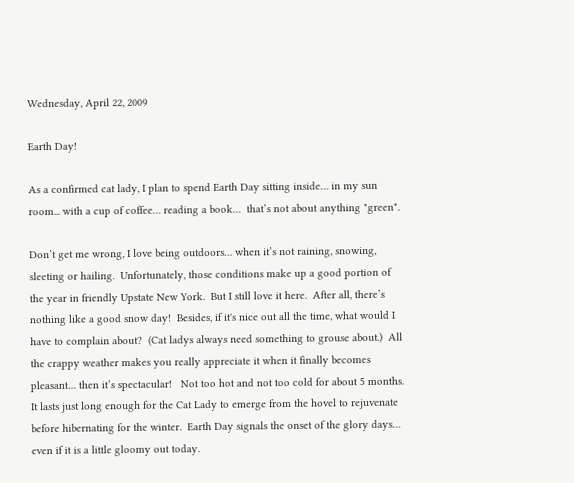Wednesday, April 22, 2009

Earth Day!

As a confirmed cat lady, I plan to spend Earth Day sitting inside… in my sun room... with a cup of coffee… reading a book…  that’s not about anything "green".

Don’t get me wrong, I love being outdoors… when it’s not raining, snowing, sleeting or hailing.  Unfortunately, those conditions make up a good portion of the year in friendly Upstate New York.  But I still love it here.  After all, there’s nothing like a good snow day!  Besides, if it's nice out all the time, what would I have to complain about?  (Cat ladys always need something to grouse about.)  All the crappy weather makes you really appreciate it when it finally becomes pleasant… then it’s spectacular!   Not too hot and not too cold for about 5 months.  It lasts just long enough for the Cat Lady to emerge from the hovel to rejuvenate before hibernating for the winter.  Earth Day signals the onset of the glory days… even if it is a little gloomy out today.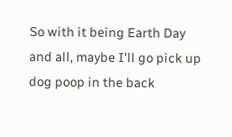So with it being Earth Day and all, maybe I'll go pick up dog poop in the back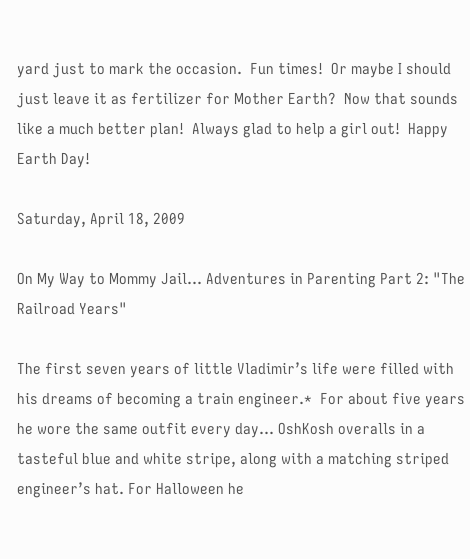yard just to mark the occasion.  Fun times!  Or maybe I should just leave it as fertilizer for Mother Earth?  Now that sounds like a much better plan!  Always glad to help a girl out!  Happy Earth Day!

Saturday, April 18, 2009

On My Way to Mommy Jail… Adventures in Parenting Part 2: "The Railroad Years"

The first seven years of little Vladimir’s life were filled with his dreams of becoming a train engineer.*  For about five years he wore the same outfit every day… OshKosh overalls in a tasteful blue and white stripe, along with a matching striped engineer’s hat. For Halloween he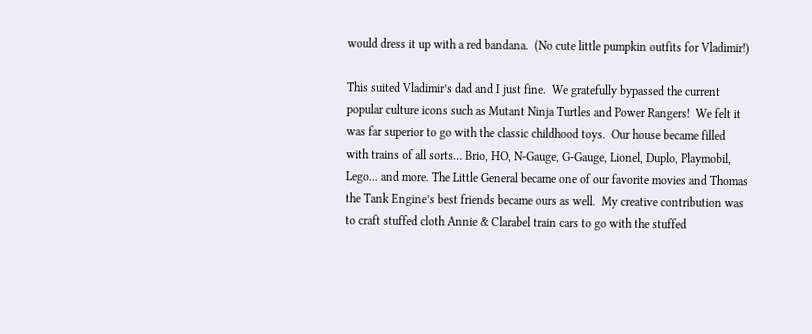would dress it up with a red bandana.  (No cute little pumpkin outfits for Vladimir!)

This suited Vladimir’s dad and I just fine.  We gratefully bypassed the current popular culture icons such as Mutant Ninja Turtles and Power Rangers!  We felt it was far superior to go with the classic childhood toys.  Our house became filled with trains of all sorts… Brio, HO, N-Gauge, G-Gauge, Lionel, Duplo, Playmobil, Lego... and more. The Little General became one of our favorite movies and Thomas the Tank Engine’s best friends became ours as well.  My creative contribution was to craft stuffed cloth Annie & Clarabel train cars to go with the stuffed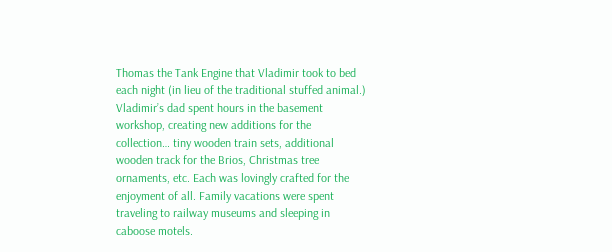Thomas the Tank Engine that Vladimir took to bed each night (in lieu of the traditional stuffed animal.) Vladimir’s dad spent hours in the basement workshop, creating new additions for the collection… tiny wooden train sets, additional wooden track for the Brios, Christmas tree ornaments, etc. Each was lovingly crafted for the enjoyment of all. Family vacations were spent traveling to railway museums and sleeping in caboose motels.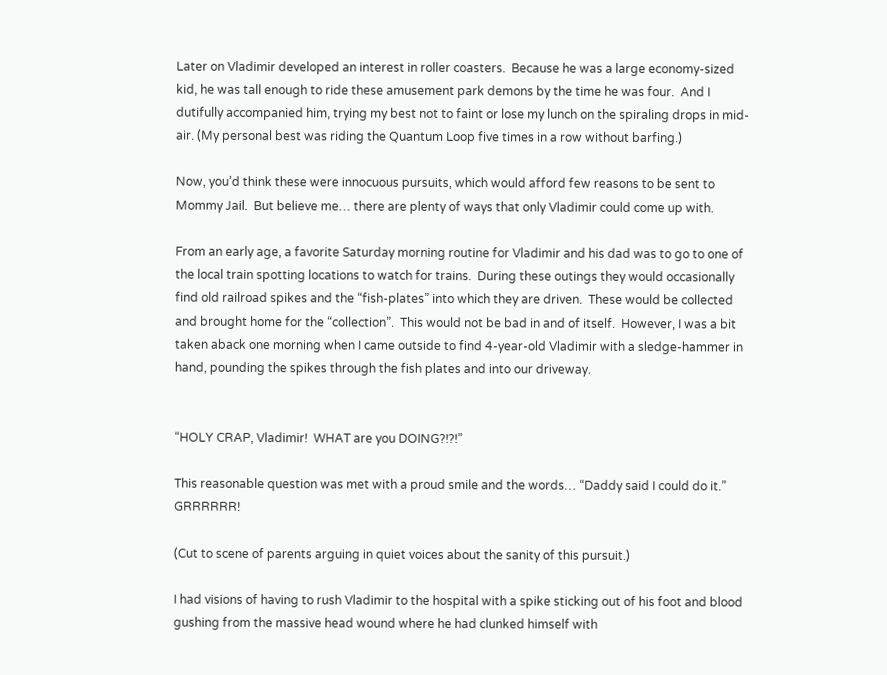Later on Vladimir developed an interest in roller coasters.  Because he was a large economy-sized kid, he was tall enough to ride these amusement park demons by the time he was four.  And I dutifully accompanied him, trying my best not to faint or lose my lunch on the spiraling drops in mid-air. (My personal best was riding the Quantum Loop five times in a row without barfing.)

Now, you’d think these were innocuous pursuits, which would afford few reasons to be sent to Mommy Jail.  But believe me… there are plenty of ways that only Vladimir could come up with.

From an early age, a favorite Saturday morning routine for Vladimir and his dad was to go to one of the local train spotting locations to watch for trains.  During these outings they would occasionally find old railroad spikes and the “fish-plates” into which they are driven.  These would be collected and brought home for the “collection”.  This would not be bad in and of itself.  However, I was a bit taken aback one morning when I came outside to find 4-year-old Vladimir with a sledge-hammer in hand, pounding the spikes through the fish plates and into our driveway.


“HOLY CRAP, Vladimir!  WHAT are you DOING?!?!”

This reasonable question was met with a proud smile and the words… “Daddy said I could do it.”   GRRRRRR!

(Cut to scene of parents arguing in quiet voices about the sanity of this pursuit.)

I had visions of having to rush Vladimir to the hospital with a spike sticking out of his foot and blood gushing from the massive head wound where he had clunked himself with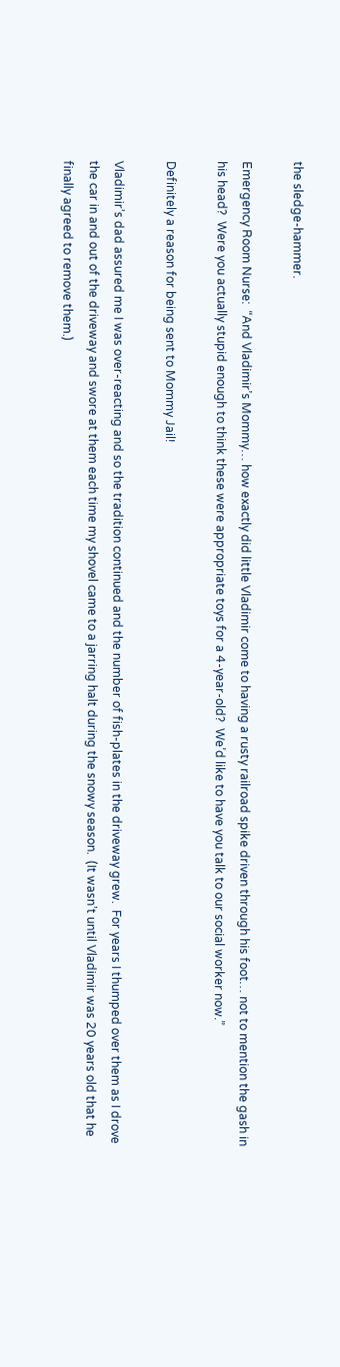the sledge-hammer.

Emergency Room Nurse:  “And Vladimir’s Mommy… how exactly did little Vladimir come to having a rusty railroad spike driven through his foot… not to mention the gash in his head?  Were you actually stupid enough to think these were appropriate toys for a 4-year-old?  We’d like to have you talk to our social worker now.”

Definitely a reason for being sent to Mommy Jail!

Vladimir’s dad assured me I was over-reacting and so the tradition continued and the number of fish-plates in the driveway grew.  For years I thumped over them as I drove the car in and out of the driveway and swore at them each time my shovel came to a jarring halt during the snowy season.  (It wasn’t until Vladimir was 20 years old that he finally agreed to remove them.)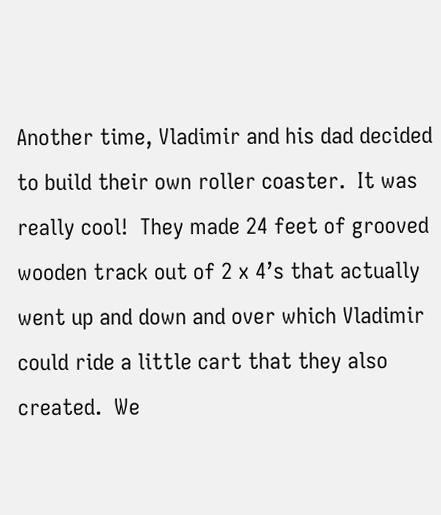Another time, Vladimir and his dad decided to build their own roller coaster.  It was really cool!  They made 24 feet of grooved wooden track out of 2 x 4’s that actually went up and down and over which Vladimir could ride a little cart that they also created.  We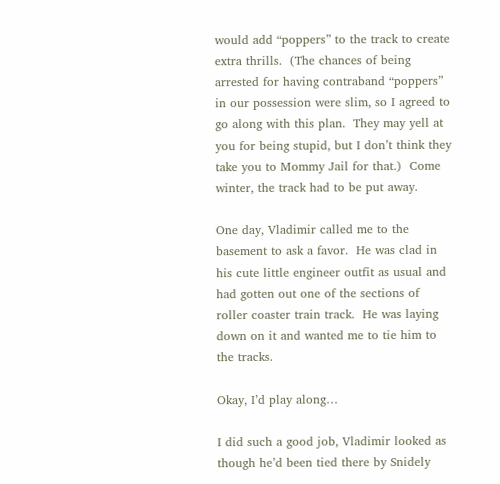would add “poppers” to the track to create extra thrills.  (The chances of being arrested for having contraband “poppers” in our possession were slim, so I agreed to go along with this plan.  They may yell at you for being stupid, but I don’t think they take you to Mommy Jail for that.)  Come winter, the track had to be put away.

One day, Vladimir called me to the basement to ask a favor.  He was clad in his cute little engineer outfit as usual and had gotten out one of the sections of roller coaster train track.  He was laying down on it and wanted me to tie him to the tracks.

Okay, I’d play along…

I did such a good job, Vladimir looked as though he’d been tied there by Snidely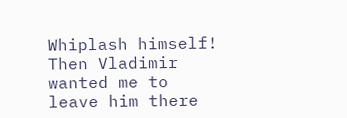Whiplash himself!   Then Vladimir wanted me to leave him there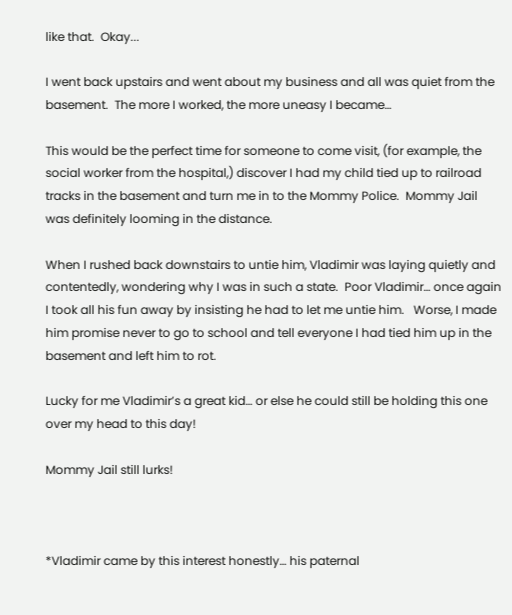like that.  Okay...

I went back upstairs and went about my business and all was quiet from the basement.  The more I worked, the more uneasy I became…

This would be the perfect time for someone to come visit, (for example, the social worker from the hospital,) discover I had my child tied up to railroad tracks in the basement and turn me in to the Mommy Police.  Mommy Jail was definitely looming in the distance.

When I rushed back downstairs to untie him, Vladimir was laying quietly and contentedly, wondering why I was in such a state.  Poor Vladimir… once again I took all his fun away by insisting he had to let me untie him.   Worse, I made him promise never to go to school and tell everyone I had tied him up in the basement and left him to rot.

Lucky for me Vladimir’s a great kid… or else he could still be holding this one over my head to this day!

Mommy Jail still lurks!



*Vladimir came by this interest honestly… his paternal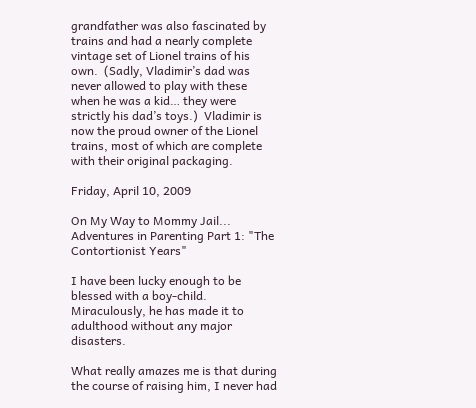grandfather was also fascinated by trains and had a nearly complete vintage set of Lionel trains of his own.  (Sadly, Vladimir’s dad was never allowed to play with these when he was a kid… they were strictly his dad’s toys.)  Vladimir is now the proud owner of the Lionel trains, most of which are complete with their original packaging.

Friday, April 10, 2009

On My Way to Mommy Jail... Adventures in Parenting Part 1: "The Contortionist Years"

I have been lucky enough to be blessed with a boy-child.  Miraculously, he has made it to adulthood without any major disasters.

What really amazes me is that during the course of raising him, I never had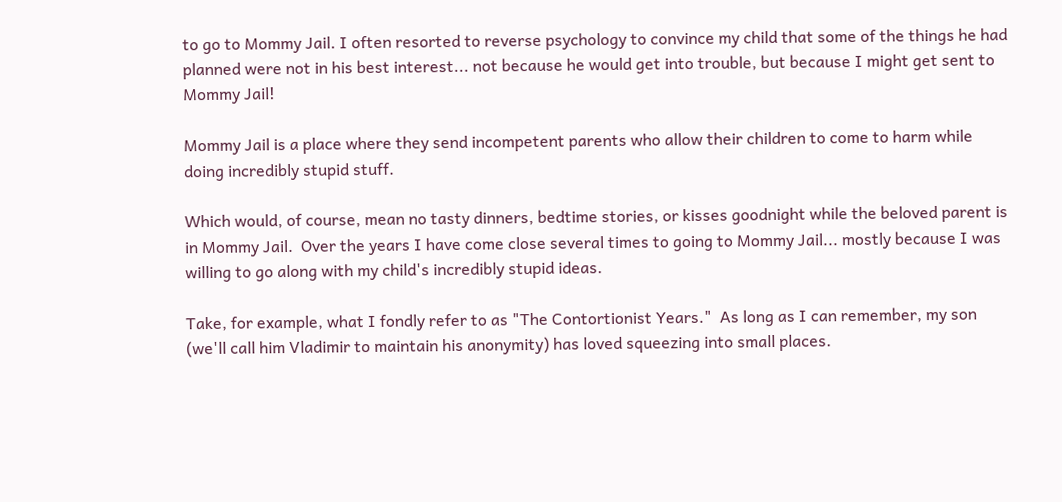to go to Mommy Jail. I often resorted to reverse psychology to convince my child that some of the things he had planned were not in his best interest... not because he would get into trouble, but because I might get sent to Mommy Jail!

Mommy Jail is a place where they send incompetent parents who allow their children to come to harm while doing incredibly stupid stuff.

Which would, of course, mean no tasty dinners, bedtime stories, or kisses goodnight while the beloved parent is in Mommy Jail.  Over the years I have come close several times to going to Mommy Jail... mostly because I was willing to go along with my child's incredibly stupid ideas.

Take, for example, what I fondly refer to as "The Contortionist Years."  As long as I can remember, my son (we'll call him Vladimir to maintain his anonymity) has loved squeezing into small places.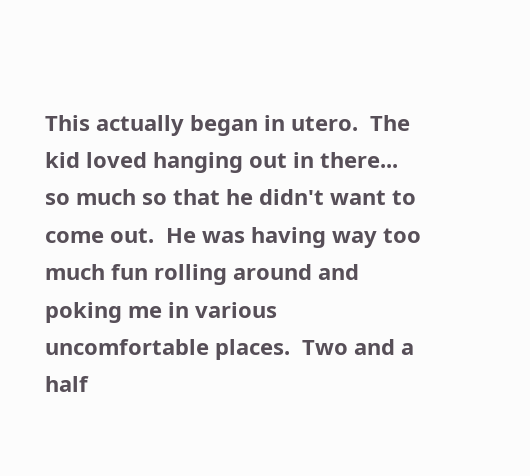This actually began in utero.  The kid loved hanging out in there... so much so that he didn't want to come out.  He was having way too much fun rolling around and poking me in various uncomfortable places.  Two and a half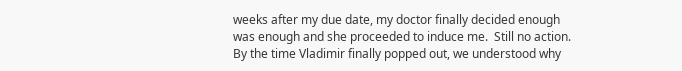weeks after my due date, my doctor finally decided enough was enough and she proceeded to induce me.  Still no action.  By the time Vladimir finally popped out, we understood why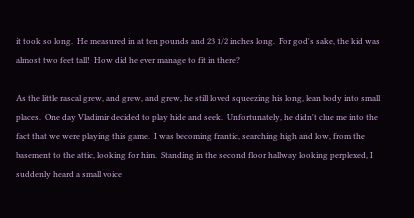it took so long.  He measured in at ten pounds and 23 1/2 inches long.  For god's sake, the kid was almost two feet tall!  How did he ever manage to fit in there?

As the little rascal grew, and grew, and grew, he still loved squeezing his long, lean body into small places.  One day Vladimir decided to play hide and seek.  Unfortunately, he didn't clue me into the fact that we were playing this game.  I was becoming frantic, searching high and low, from the basement to the attic, looking for him.  Standing in the second floor hallway looking perplexed, I suddenly heard a small voice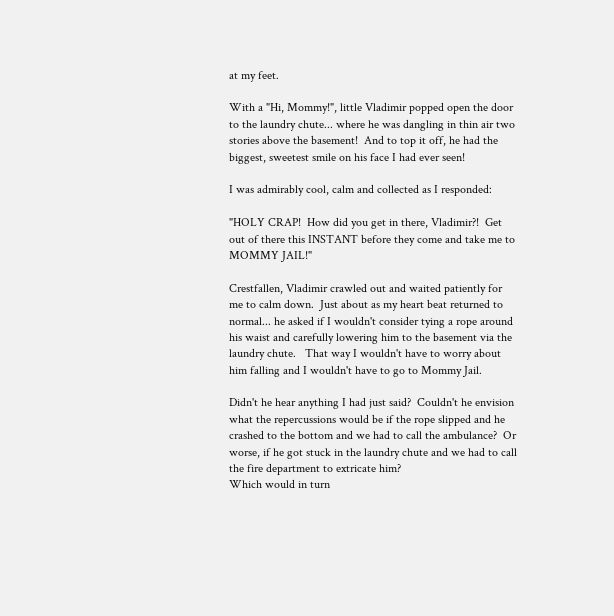at my feet.

With a "Hi, Mommy!", little Vladimir popped open the door to the laundry chute... where he was dangling in thin air two stories above the basement!  And to top it off, he had the biggest, sweetest smile on his face I had ever seen!

I was admirably cool, calm and collected as I responded:

"HOLY CRAP!  How did you get in there, Vladimir?!  Get out of there this INSTANT before they come and take me to MOMMY JAIL!"

Crestfallen, Vladimir crawled out and waited patiently for me to calm down.  Just about as my heart beat returned to normal... he asked if I wouldn't consider tying a rope around his waist and carefully lowering him to the basement via the laundry chute.   That way I wouldn't have to worry about him falling and I wouldn't have to go to Mommy Jail.

Didn't he hear anything I had just said?  Couldn't he envision what the repercussions would be if the rope slipped and he crashed to the bottom and we had to call the ambulance?  Or worse, if he got stuck in the laundry chute and we had to call the fire department to extricate him?
Which would in turn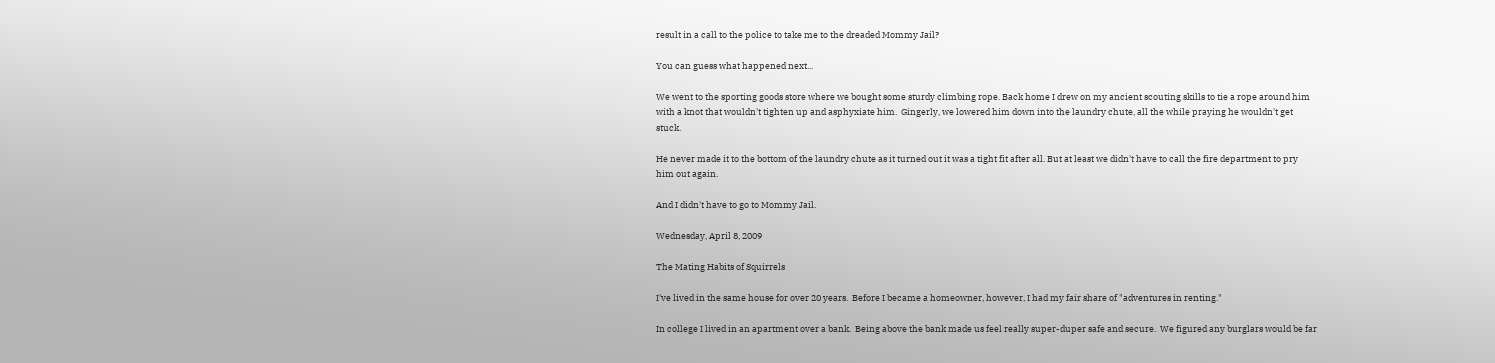result in a call to the police to take me to the dreaded Mommy Jail?

You can guess what happened next...

We went to the sporting goods store where we bought some sturdy climbing rope. Back home I drew on my ancient scouting skills to tie a rope around him with a knot that wouldn't tighten up and asphyxiate him.  Gingerly, we lowered him down into the laundry chute, all the while praying he wouldn't get stuck.

He never made it to the bottom of the laundry chute as it turned out it was a tight fit after all. But at least we didn't have to call the fire department to pry him out again.

And I didn't have to go to Mommy Jail.

Wednesday, April 8, 2009

The Mating Habits of Squirrels

I've lived in the same house for over 20 years.  Before I became a homeowner, however, I had my fair share of "adventures in renting."

In college I lived in an apartment over a bank.  Being above the bank made us feel really super-duper safe and secure.  We figured any burglars would be far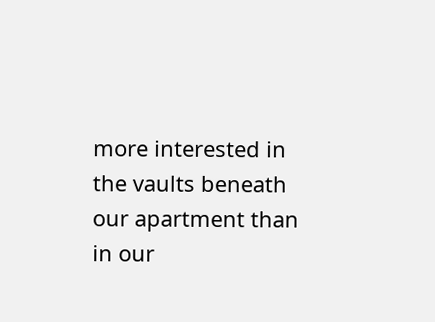more interested in the vaults beneath our apartment than in our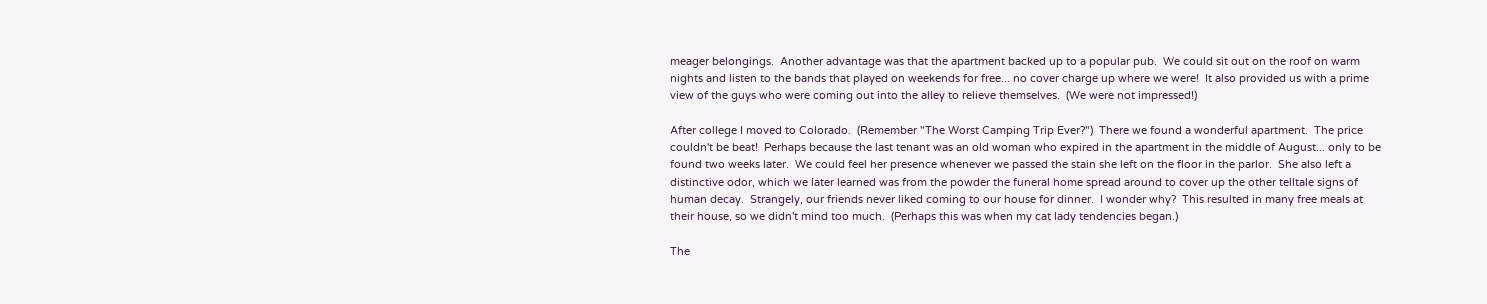meager belongings.  Another advantage was that the apartment backed up to a popular pub.  We could sit out on the roof on warm nights and listen to the bands that played on weekends for free... no cover charge up where we were!  It also provided us with a prime view of the guys who were coming out into the alley to relieve themselves.  (We were not impressed!)

After college I moved to Colorado.  (Remember "The Worst Camping Trip Ever?")  There we found a wonderful apartment.  The price couldn't be beat!  Perhaps because the last tenant was an old woman who expired in the apartment in the middle of August... only to be found two weeks later.  We could feel her presence whenever we passed the stain she left on the floor in the parlor.  She also left a distinctive odor, which we later learned was from the powder the funeral home spread around to cover up the other telltale signs of human decay.  Strangely, our friends never liked coming to our house for dinner.  I wonder why?  This resulted in many free meals at their house, so we didn't mind too much.  (Perhaps this was when my cat lady tendencies began.)

The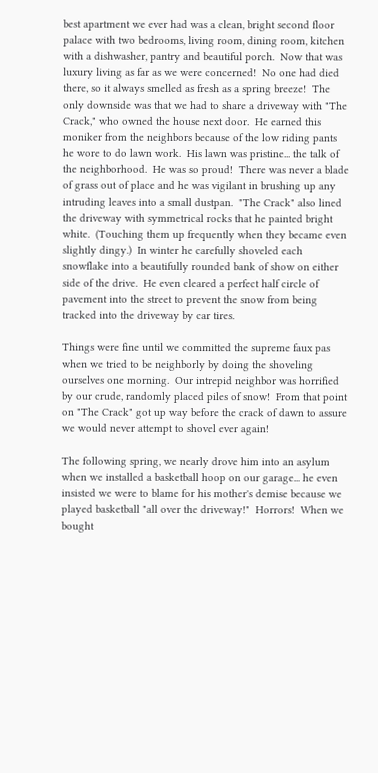best apartment we ever had was a clean, bright second floor palace with two bedrooms, living room, dining room, kitchen with a dishwasher, pantry and beautiful porch.  Now that was luxury living as far as we were concerned!  No one had died there, so it always smelled as fresh as a spring breeze!  The only downside was that we had to share a driveway with "The Crack," who owned the house next door.  He earned this moniker from the neighbors because of the low riding pants he wore to do lawn work.  His lawn was pristine... the talk of the neighborhood.  He was so proud!  There was never a blade of grass out of place and he was vigilant in brushing up any intruding leaves into a small dustpan.  "The Crack" also lined the driveway with symmetrical rocks that he painted bright white.  (Touching them up frequently when they became even slightly dingy.)  In winter he carefully shoveled each snowflake into a beautifully rounded bank of show on either side of the drive.  He even cleared a perfect half circle of pavement into the street to prevent the snow from being tracked into the driveway by car tires.

Things were fine until we committed the supreme faux pas when we tried to be neighborly by doing the shoveling ourselves one morning.  Our intrepid neighbor was horrified by our crude, randomly placed piles of snow!  From that point on "The Crack" got up way before the crack of dawn to assure we would never attempt to shovel ever again!

The following spring, we nearly drove him into an asylum when we installed a basketball hoop on our garage... he even insisted we were to blame for his mother's demise because we played basketball "all over the driveway!"  Horrors!  When we bought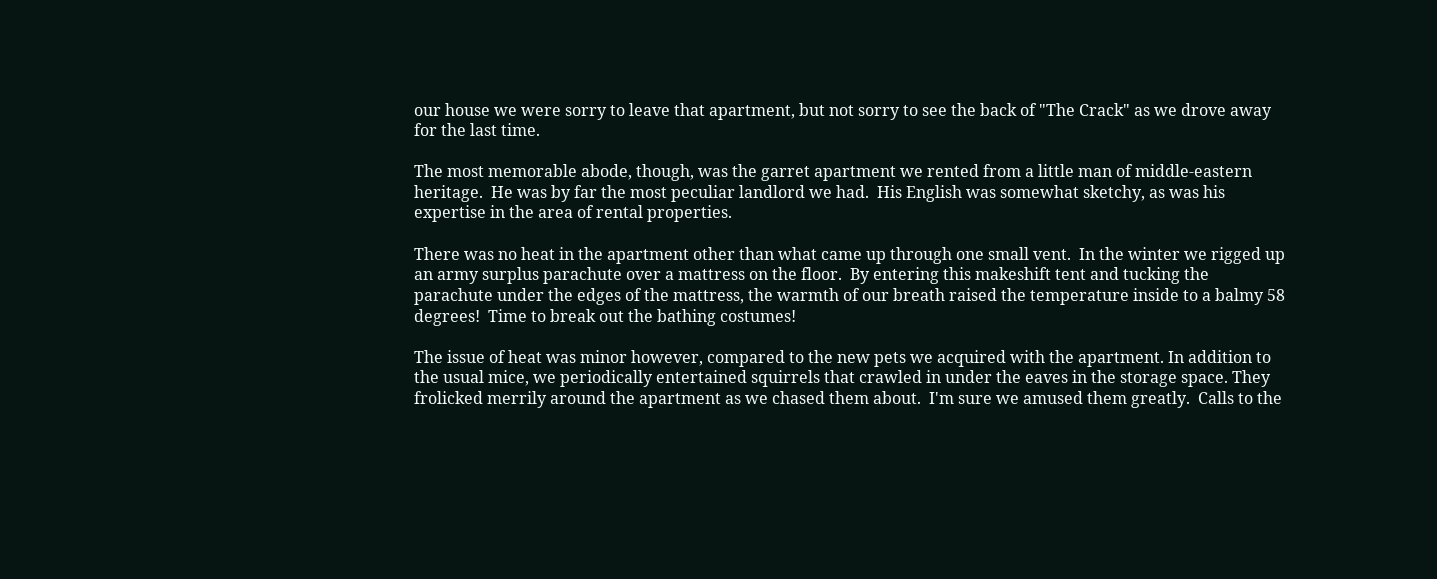our house we were sorry to leave that apartment, but not sorry to see the back of "The Crack" as we drove away for the last time.

The most memorable abode, though, was the garret apartment we rented from a little man of middle-eastern heritage.  He was by far the most peculiar landlord we had.  His English was somewhat sketchy, as was his expertise in the area of rental properties.

There was no heat in the apartment other than what came up through one small vent.  In the winter we rigged up an army surplus parachute over a mattress on the floor.  By entering this makeshift tent and tucking the parachute under the edges of the mattress, the warmth of our breath raised the temperature inside to a balmy 58 degrees!  Time to break out the bathing costumes!

The issue of heat was minor however, compared to the new pets we acquired with the apartment. In addition to the usual mice, we periodically entertained squirrels that crawled in under the eaves in the storage space. They frolicked merrily around the apartment as we chased them about.  I'm sure we amused them greatly.  Calls to the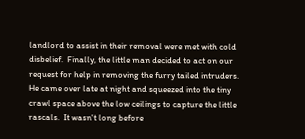landlord to assist in their removal were met with cold disbelief.  Finally, the little man decided to act on our request for help in removing the furry tailed intruders.  He came over late at night and squeezed into the tiny crawl space above the low ceilings to capture the little rascals.  It wasn't long before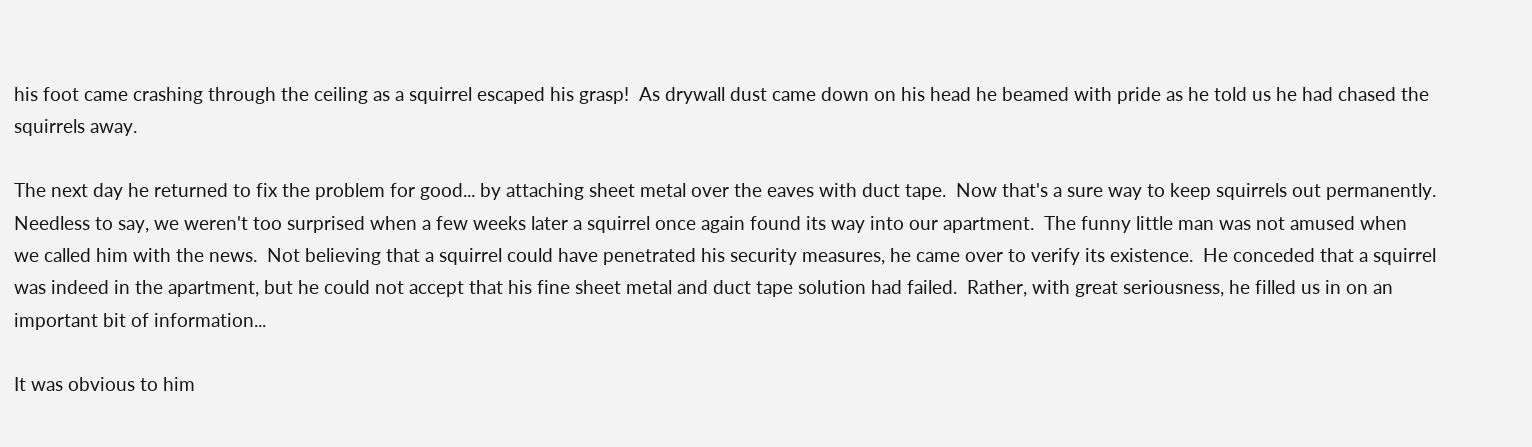his foot came crashing through the ceiling as a squirrel escaped his grasp!  As drywall dust came down on his head he beamed with pride as he told us he had chased the squirrels away.

The next day he returned to fix the problem for good... by attaching sheet metal over the eaves with duct tape.  Now that's a sure way to keep squirrels out permanently.  Needless to say, we weren't too surprised when a few weeks later a squirrel once again found its way into our apartment.  The funny little man was not amused when we called him with the news.  Not believing that a squirrel could have penetrated his security measures, he came over to verify its existence.  He conceded that a squirrel was indeed in the apartment, but he could not accept that his fine sheet metal and duct tape solution had failed.  Rather, with great seriousness, he filled us in on an important bit of information...

It was obvious to him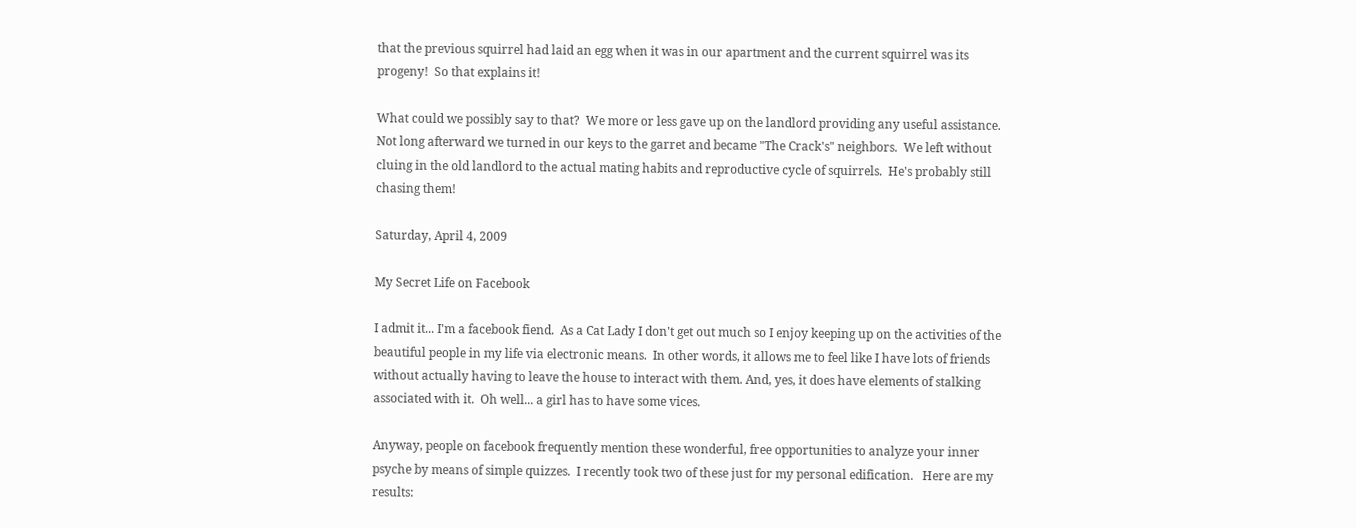that the previous squirrel had laid an egg when it was in our apartment and the current squirrel was its progeny!  So that explains it!

What could we possibly say to that?  We more or less gave up on the landlord providing any useful assistance.  Not long afterward we turned in our keys to the garret and became "The Crack's" neighbors.  We left without cluing in the old landlord to the actual mating habits and reproductive cycle of squirrels.  He's probably still chasing them!

Saturday, April 4, 2009

My Secret Life on Facebook

I admit it... I'm a facebook fiend.  As a Cat Lady I don't get out much so I enjoy keeping up on the activities of the beautiful people in my life via electronic means.  In other words, it allows me to feel like I have lots of friends without actually having to leave the house to interact with them. And, yes, it does have elements of stalking associated with it.  Oh well... a girl has to have some vices.

Anyway, people on facebook frequently mention these wonderful, free opportunities to analyze your inner psyche by means of simple quizzes.  I recently took two of these just for my personal edification.   Here are my results: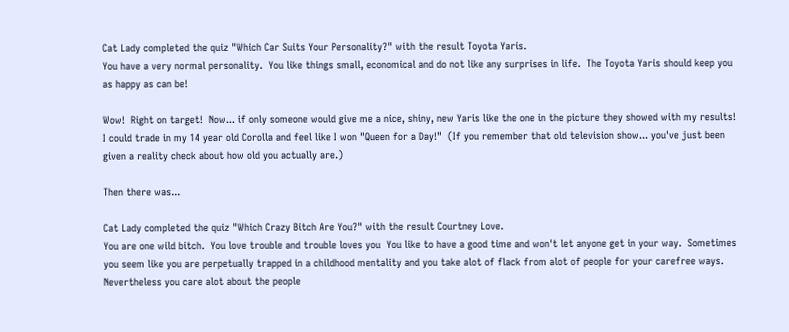Cat Lady completed the quiz "Which Car Suits Your Personality?" with the result Toyota Yaris.
You have a very normal personality.  You like things small, economical and do not like any surprises in life.  The Toyota Yaris should keep you as happy as can be!

Wow!  Right on target!  Now... if only someone would give me a nice, shiny, new Yaris like the one in the picture they showed with my results!  I could trade in my 14 year old Corolla and feel like I won "Queen for a Day!"  (If you remember that old television show... you've just been given a reality check about how old you actually are.)

Then there was...

Cat Lady completed the quiz "Which Crazy Bitch Are You?" with the result Courtney Love.
You are one wild bitch.  You love trouble and trouble loves you  You like to have a good time and won't let anyone get in your way.  Sometimes you seem like you are perpetually trapped in a childhood mentality and you take alot of flack from alot of people for your carefree ways.  Nevertheless you care alot about the people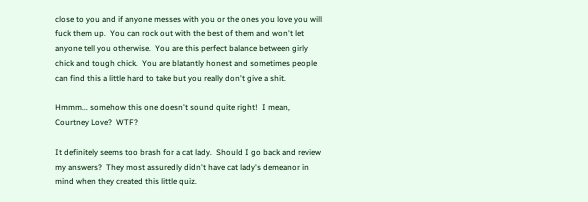close to you and if anyone messes with you or the ones you love you will fuck them up.  You can rock out with the best of them and won't let anyone tell you otherwise.  You are this perfect balance between girly chick and tough chick.  You are blatantly honest and sometimes people can find this a little hard to take but you really don't give a shit.

Hmmm... somehow this one doesn't sound quite right!  I mean, Courtney Love?  WTF?

It definitely seems too brash for a cat lady.  Should I go back and review my answers?  They most assuredly didn't have cat lady's demeanor in mind when they created this little quiz.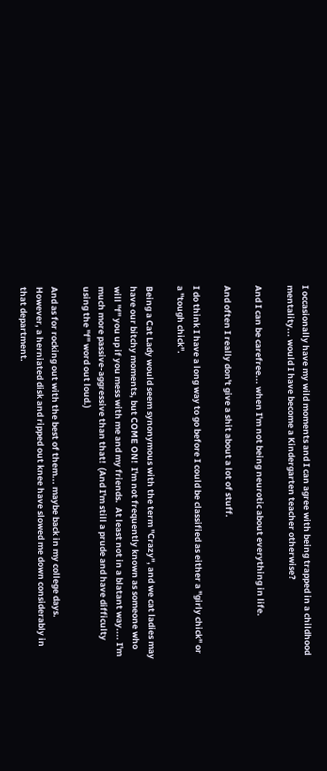I occasionally have my wild moments and I can agree with being trapped in a childhood mentality... would I have become a Kindergarten teacher otherwise?

And I can be carefree... when I'm not being neurotic about everything in life.

And often I really don't give a shit about a lot of stuff.

I do think I have a long way to go before I could be classified as either a "girly chick" or a "tough chick".

Being a Cat Lady would seem synonymous with the term "Crazy", and we cat ladies may have our bitchy moments, but COME ON!  I'm not frequently known as someone who will "f" you up if you mess with me and my friends.  At least not in a blatant way.... I'm much more passive-aggressive than that!  (And I'm still a prude and have difficulty using the "f" word out loud.)

And as for rocking out with the best of them... maybe back in my college days.  However, a herniated disk and ripped out knee have slowed me down considerably in that department.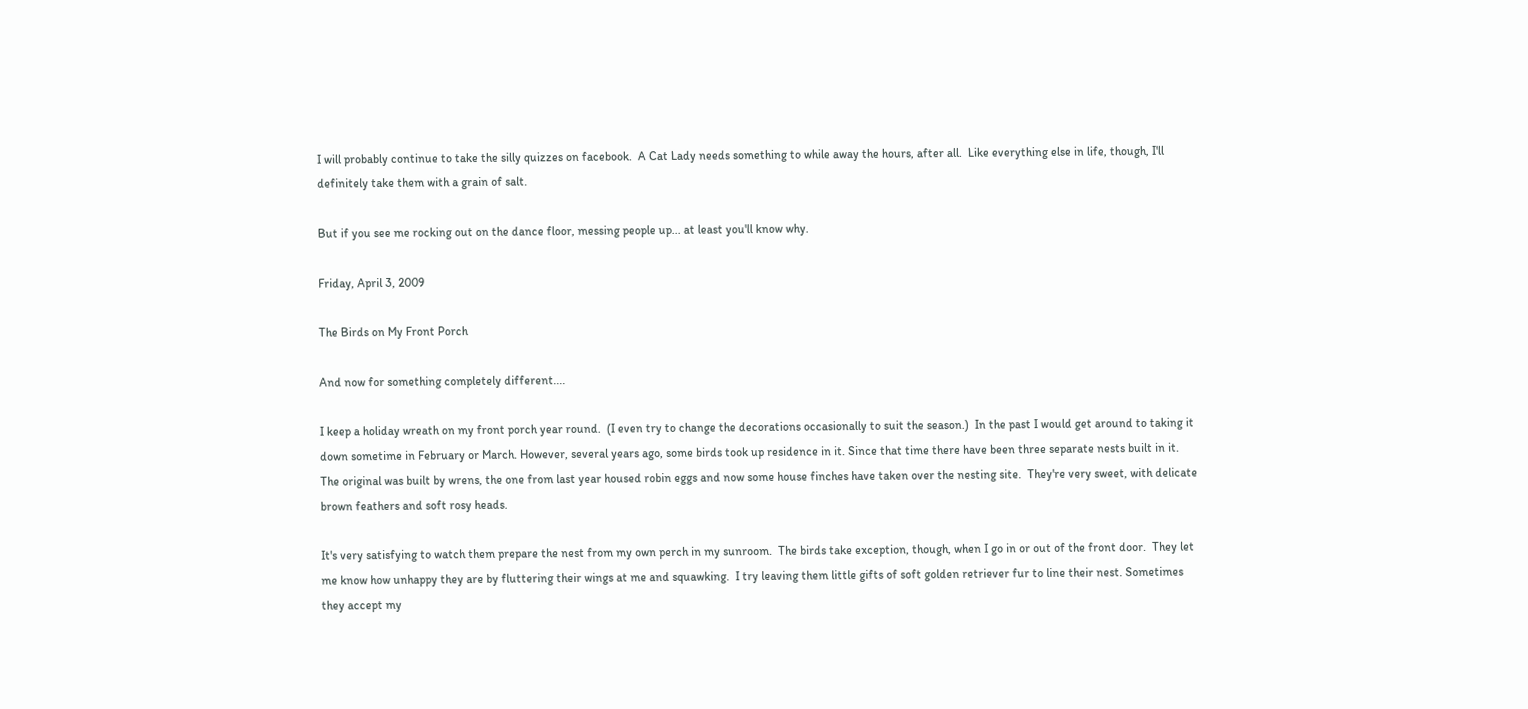I will probably continue to take the silly quizzes on facebook.  A Cat Lady needs something to while away the hours, after all.  Like everything else in life, though, I'll definitely take them with a grain of salt.

But if you see me rocking out on the dance floor, messing people up... at least you'll know why.

Friday, April 3, 2009

The Birds on My Front Porch

And now for something completely different....

I keep a holiday wreath on my front porch year round.  (I even try to change the decorations occasionally to suit the season.)  In the past I would get around to taking it down sometime in February or March. However, several years ago, some birds took up residence in it. Since that time there have been three separate nests built in it.  The original was built by wrens, the one from last year housed robin eggs and now some house finches have taken over the nesting site.  They're very sweet, with delicate brown feathers and soft rosy heads.

It's very satisfying to watch them prepare the nest from my own perch in my sunroom.  The birds take exception, though, when I go in or out of the front door.  They let me know how unhappy they are by fluttering their wings at me and squawking.  I try leaving them little gifts of soft golden retriever fur to line their nest. Sometimes they accept my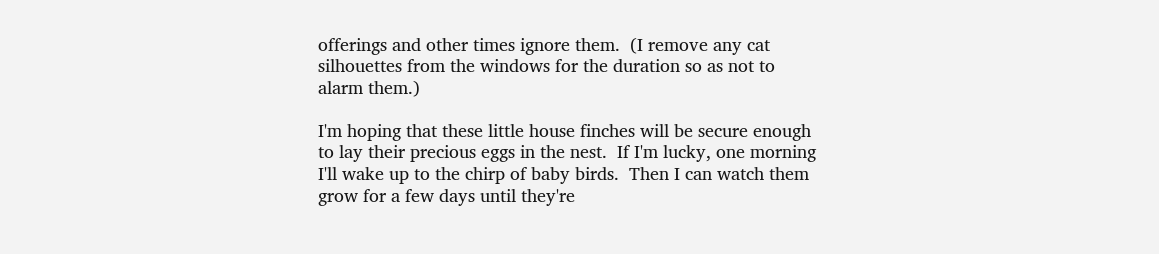offerings and other times ignore them.  (I remove any cat silhouettes from the windows for the duration so as not to alarm them.)

I'm hoping that these little house finches will be secure enough to lay their precious eggs in the nest.  If I'm lucky, one morning I'll wake up to the chirp of baby birds.  Then I can watch them grow for a few days until they're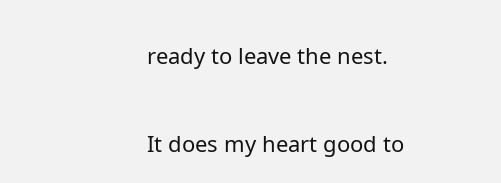ready to leave the nest.

It does my heart good to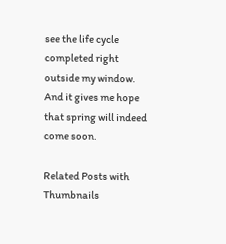see the life cycle completed right outside my window.  And it gives me hope that spring will indeed come soon.

Related Posts with Thumbnails